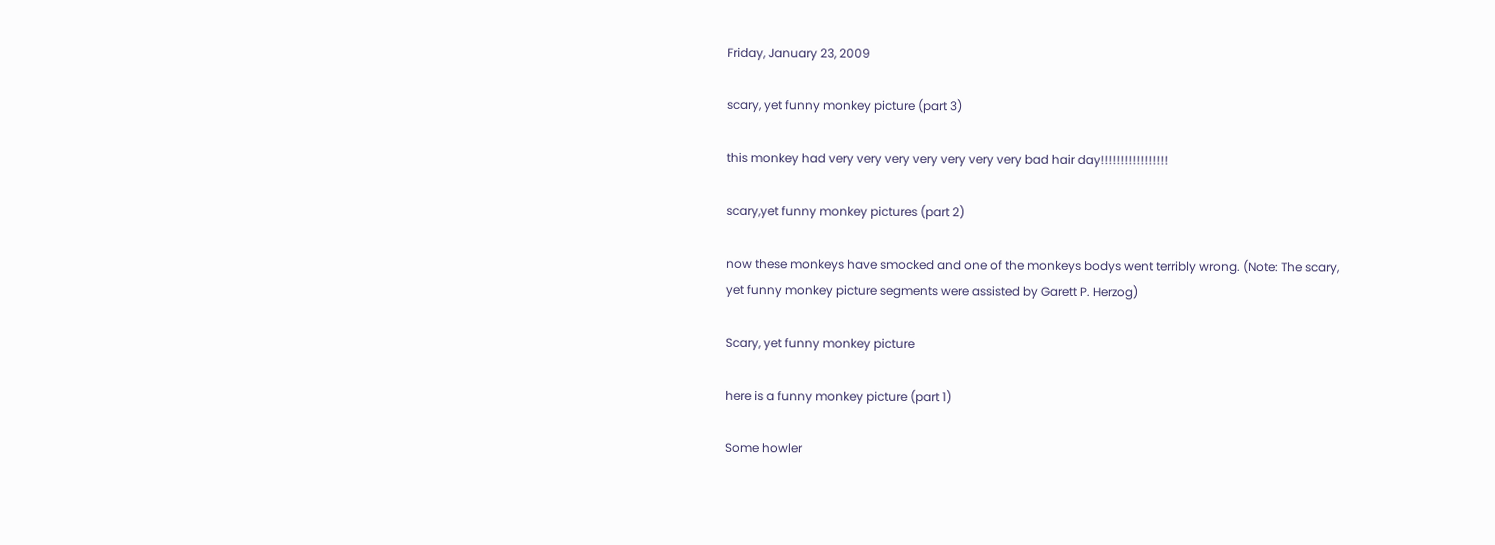Friday, January 23, 2009

scary, yet funny monkey picture (part 3)

this monkey had very very very very very very very bad hair day!!!!!!!!!!!!!!!!!

scary,yet funny monkey pictures (part 2)

now these monkeys have smocked and one of the monkeys bodys went terribly wrong. (Note: The scary, yet funny monkey picture segments were assisted by Garett P. Herzog)

Scary, yet funny monkey picture

here is a funny monkey picture (part 1)

Some howler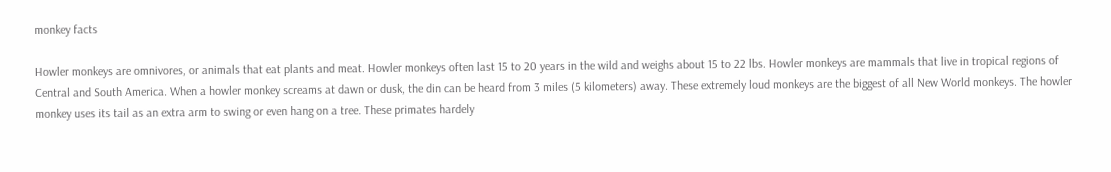monkey facts

Howler monkeys are omnivores, or animals that eat plants and meat. Howler monkeys often last 15 to 20 years in the wild and weighs about 15 to 22 lbs. Howler monkeys are mammals that live in tropical regions of Central and South America. When a howler monkey screams at dawn or dusk, the din can be heard from 3 miles (5 kilometers) away. These extremely loud monkeys are the biggest of all New World monkeys. The howler monkey uses its tail as an extra arm to swing or even hang on a tree. These primates hardely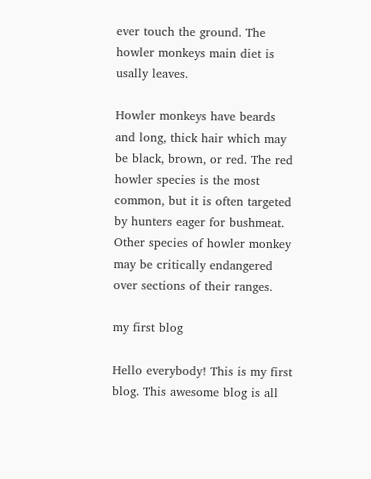ever touch the ground. The howler monkeys main diet is usally leaves.

Howler monkeys have beards and long, thick hair which may be black, brown, or red. The red howler species is the most common, but it is often targeted by hunters eager for bushmeat. Other species of howler monkey may be critically endangered over sections of their ranges.

my first blog

Hello everybody! This is my first blog. This awesome blog is all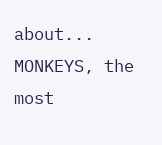about... MONKEYS, the most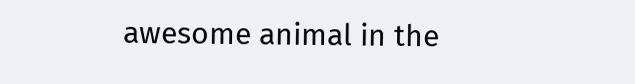awesome animal in the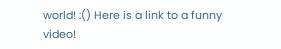world! :() Here is a link to a funny video!